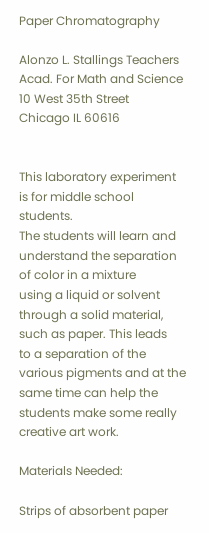Paper Chromatography

Alonzo L. Stallings Teachers Acad. For Math and Science
10 West 35th Street
Chicago IL 60616


This laboratory experiment is for middle school students.
The students will learn and understand the separation of color in a mixture
using a liquid or solvent through a solid material, such as paper. This leads
to a separation of the various pigments and at the same time can help the
students make some really creative art work.

Materials Needed:

Strips of absorbent paper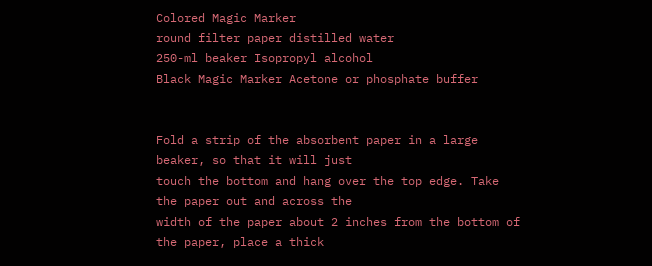Colored Magic Marker
round filter paper distilled water
250-ml beaker Isopropyl alcohol
Black Magic Marker Acetone or phosphate buffer


Fold a strip of the absorbent paper in a large beaker, so that it will just
touch the bottom and hang over the top edge. Take the paper out and across the
width of the paper about 2 inches from the bottom of the paper, place a thick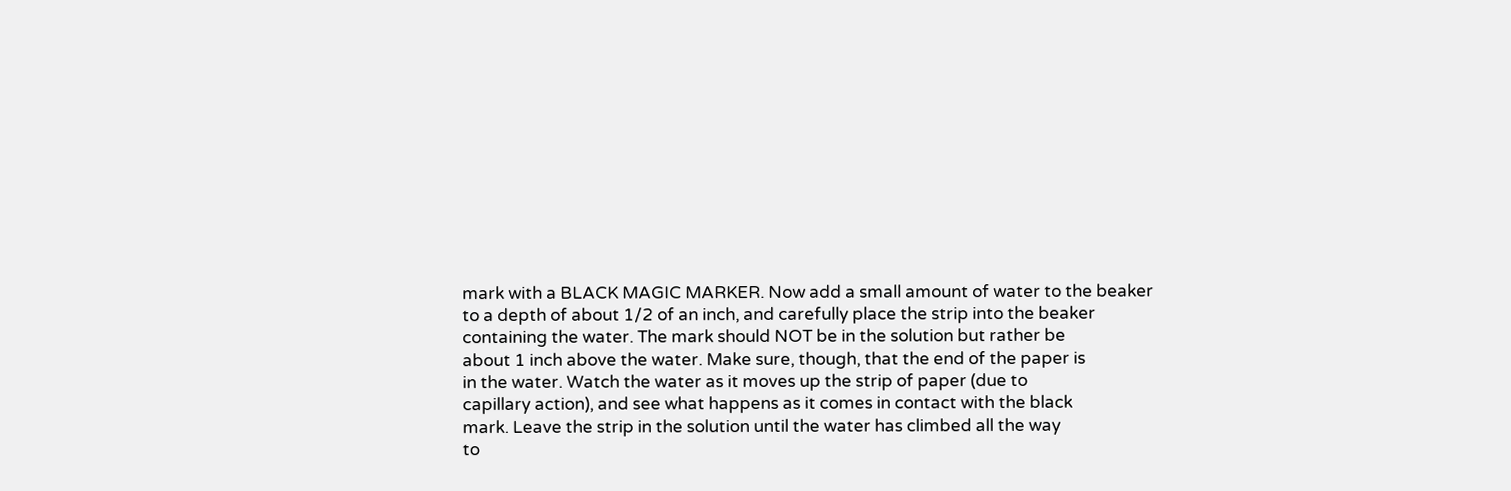mark with a BLACK MAGIC MARKER. Now add a small amount of water to the beaker
to a depth of about 1/2 of an inch, and carefully place the strip into the beaker
containing the water. The mark should NOT be in the solution but rather be
about 1 inch above the water. Make sure, though, that the end of the paper is
in the water. Watch the water as it moves up the strip of paper (due to
capillary action), and see what happens as it comes in contact with the black
mark. Leave the strip in the solution until the water has climbed all the way
to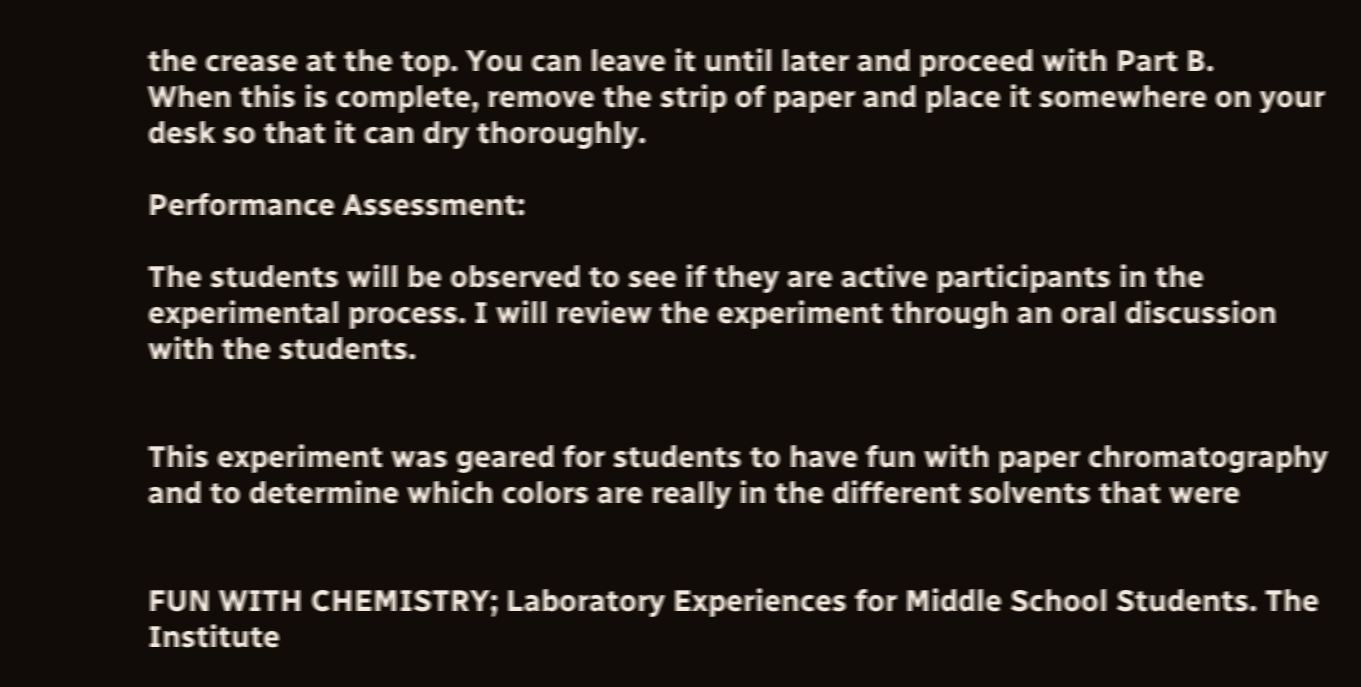the crease at the top. You can leave it until later and proceed with Part B.
When this is complete, remove the strip of paper and place it somewhere on your
desk so that it can dry thoroughly.

Performance Assessment:

The students will be observed to see if they are active participants in the
experimental process. I will review the experiment through an oral discussion
with the students.


This experiment was geared for students to have fun with paper chromatography
and to determine which colors are really in the different solvents that were


FUN WITH CHEMISTRY; Laboratory Experiences for Middle School Students. The
Institute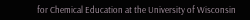for Chemical Education at the University of Wisconsin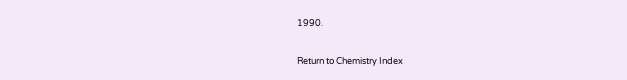1990.

Return to Chemistry Index